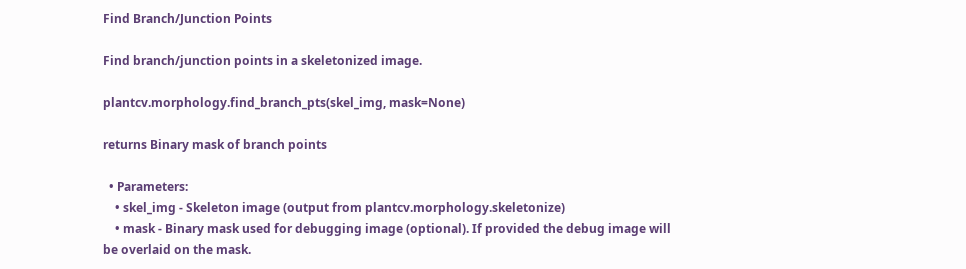Find Branch/Junction Points

Find branch/junction points in a skeletonized image.

plantcv.morphology.find_branch_pts(skel_img, mask=None)

returns Binary mask of branch points

  • Parameters:
    • skel_img - Skeleton image (output from plantcv.morphology.skeletonize)
    • mask - Binary mask used for debugging image (optional). If provided the debug image will be overlaid on the mask.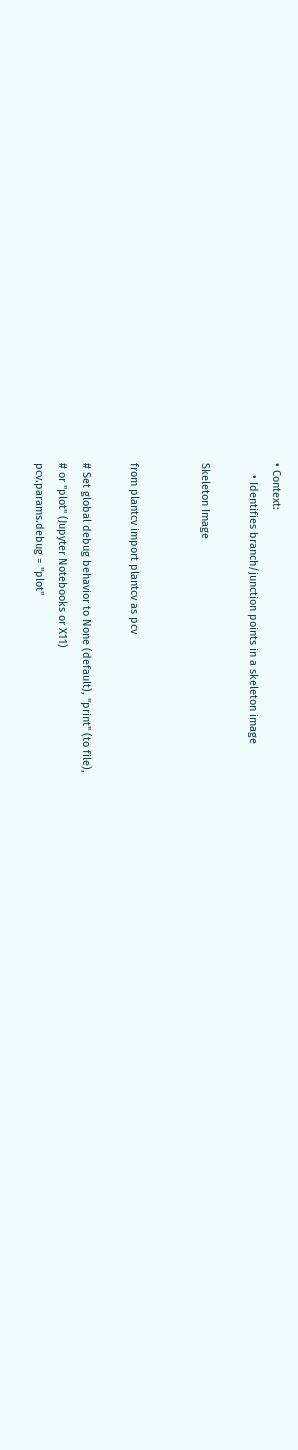• Context:
    • Identifies branch/junction points in a skeleton image

Skeleton Image


from plantcv import plantcv as pcv

# Set global debug behavior to None (default), "print" (to file),
# or "plot" (Jupyter Notebooks or X11)
pcv.params.debug = "plot"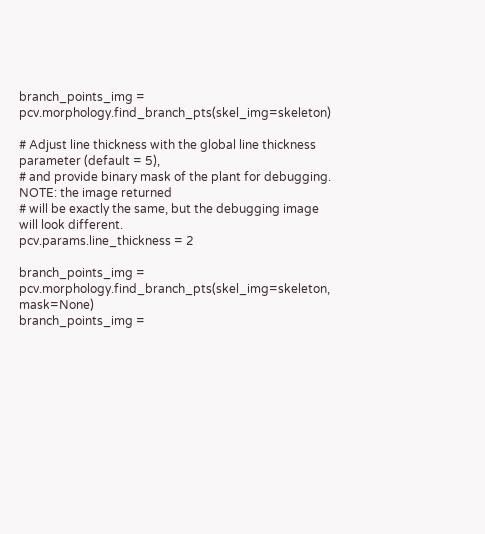branch_points_img = pcv.morphology.find_branch_pts(skel_img=skeleton)

# Adjust line thickness with the global line thickness parameter (default = 5),
# and provide binary mask of the plant for debugging. NOTE: the image returned
# will be exactly the same, but the debugging image will look different.
pcv.params.line_thickness = 2

branch_points_img = pcv.morphology.find_branch_pts(skel_img=skeleton, mask=None)
branch_points_img =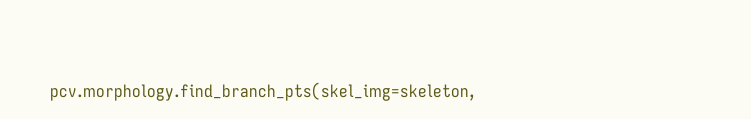pcv.morphology.find_branch_pts(skel_img=skeleton,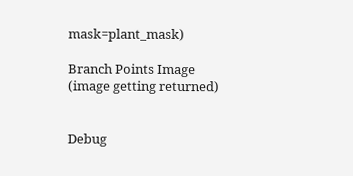mask=plant_mask)

Branch Points Image (image getting returned)


Debug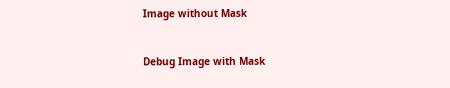Image without Mask


Debug Image with Mask